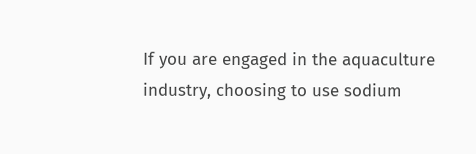If you are engaged in the aquaculture industry, choosing to use sodium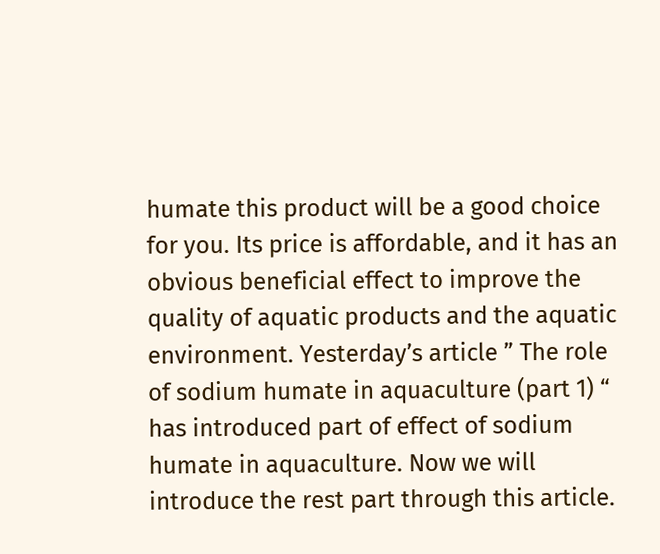humate this product will be a good choice for you. Its price is affordable, and it has an obvious beneficial effect to improve the quality of aquatic products and the aquatic environment. Yesterday’s article ” The role of sodium humate in aquaculture (part 1) “ has introduced part of effect of sodium humate in aquaculture. Now we will introduce the rest part through this article.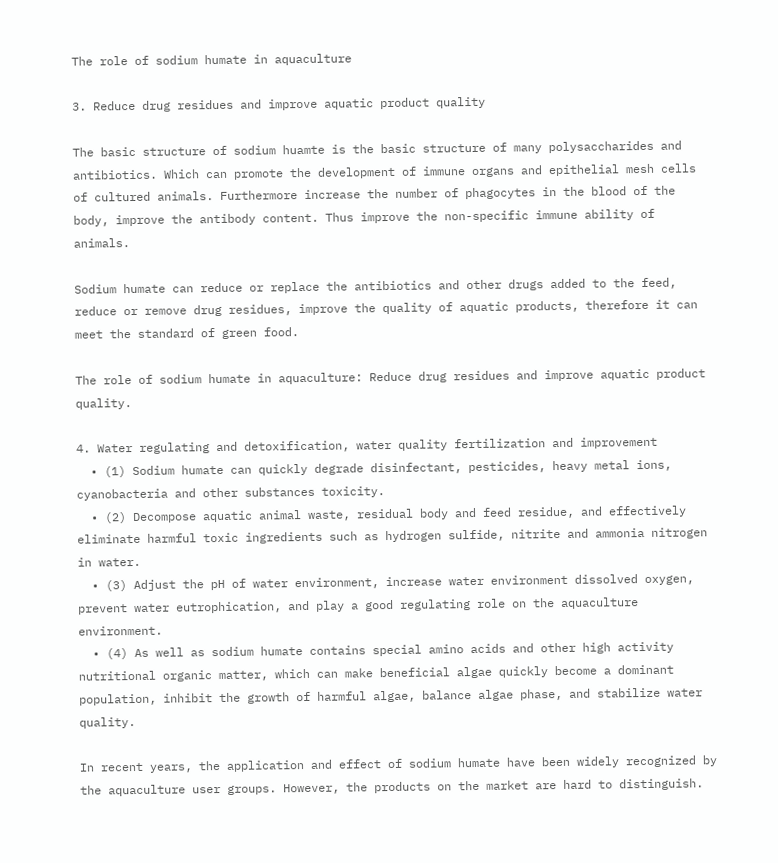The role of sodium humate in aquaculture

3. Reduce drug residues and improve aquatic product quality

The basic structure of sodium huamte is the basic structure of many polysaccharides and antibiotics. Which can promote the development of immune organs and epithelial mesh cells of cultured animals. Furthermore increase the number of phagocytes in the blood of the body, improve the antibody content. Thus improve the non-specific immune ability of animals.

Sodium humate can reduce or replace the antibiotics and other drugs added to the feed, reduce or remove drug residues, improve the quality of aquatic products, therefore it can meet the standard of green food.

The role of sodium humate in aquaculture: Reduce drug residues and improve aquatic product quality.

4. Water regulating and detoxification, water quality fertilization and improvement
  • (1) Sodium humate can quickly degrade disinfectant, pesticides, heavy metal ions, cyanobacteria and other substances toxicity.
  • (2) Decompose aquatic animal waste, residual body and feed residue, and effectively eliminate harmful toxic ingredients such as hydrogen sulfide, nitrite and ammonia nitrogen in water.
  • (3) Adjust the pH of water environment, increase water environment dissolved oxygen, prevent water eutrophication, and play a good regulating role on the aquaculture environment.
  • (4) As well as sodium humate contains special amino acids and other high activity nutritional organic matter, which can make beneficial algae quickly become a dominant population, inhibit the growth of harmful algae, balance algae phase, and stabilize water quality.

In recent years, the application and effect of sodium humate have been widely recognized by the aquaculture user groups. However, the products on the market are hard to distinguish.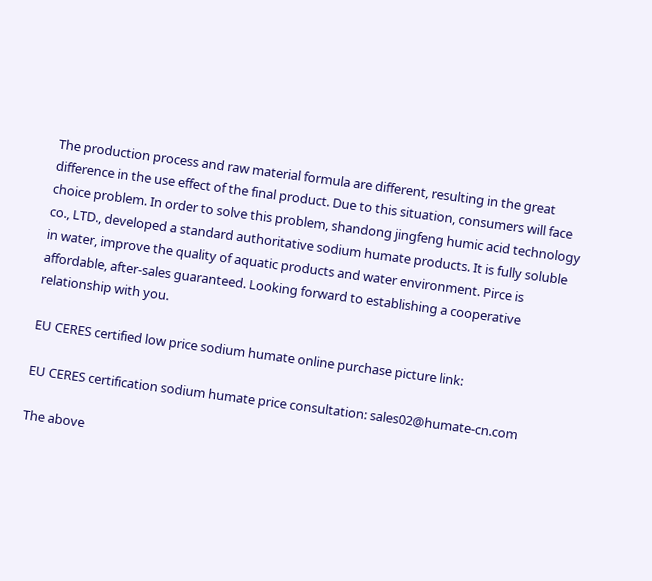The production process and raw material formula are different, resulting in the great difference in the use effect of the final product. Due to this situation, consumers will face choice problem. In order to solve this problem, shandong jingfeng humic acid technology co., LTD., developed a standard authoritative sodium humate products. It is fully soluble in water, improve the quality of aquatic products and water environment. Pirce is affordable, after-sales guaranteed. Looking forward to establishing a cooperative relationship with you.

EU CERES certified low price sodium humate online purchase picture link:

EU CERES certification sodium humate price consultation: sales02@humate-cn.com

The above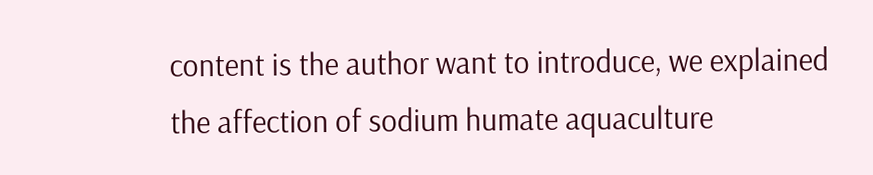content is the author want to introduce, we explained the affection of sodium humate aquaculture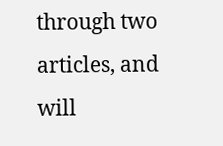through two articles, and will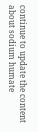continue to update the content about sodium humate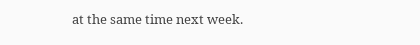at the same time next week.